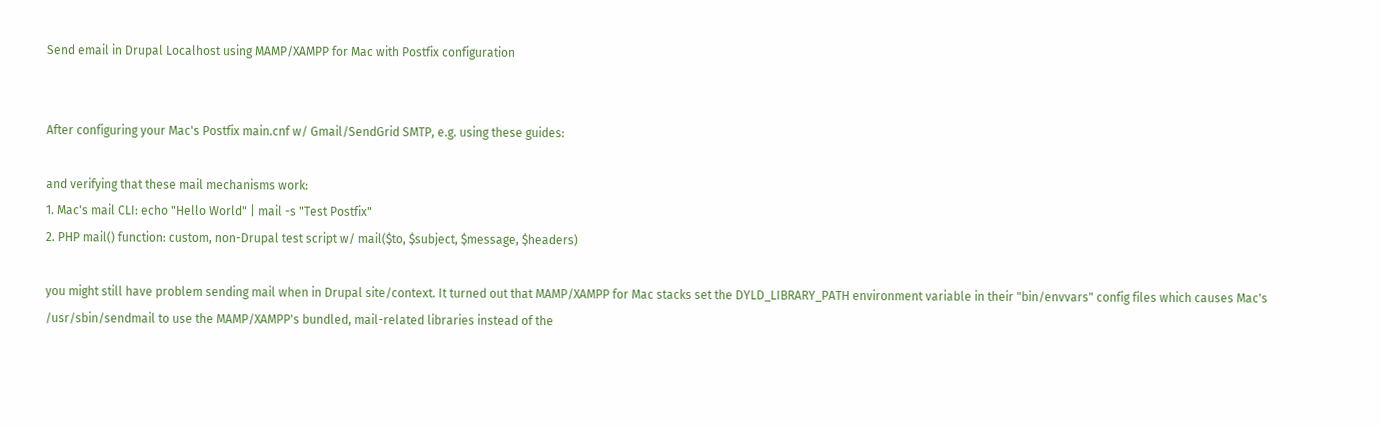Send email in Drupal Localhost using MAMP/XAMPP for Mac with Postfix configuration


After configuring your Mac's Postfix main.cnf w/ Gmail/SendGrid SMTP, e.g. using these guides:

and verifying that these mail mechanisms work:
1. Mac's mail CLI: echo "Hello World" | mail -s "Test Postfix"
2. PHP mail() function: custom, non-Drupal test script w/ mail($to, $subject, $message, $headers)

you might still have problem sending mail when in Drupal site/context. It turned out that MAMP/XAMPP for Mac stacks set the DYLD_LIBRARY_PATH environment variable in their "bin/envvars" config files which causes Mac's /usr/sbin/sendmail to use the MAMP/XAMPP's bundled, mail-related libraries instead of the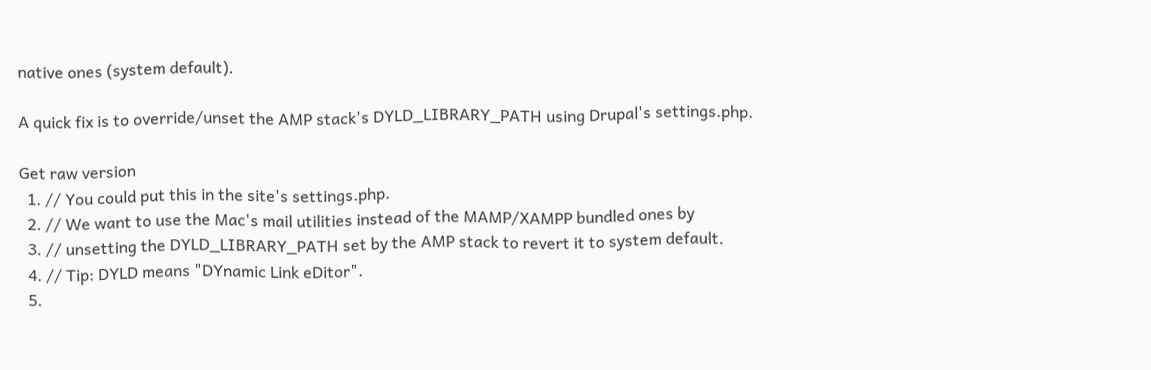native ones (system default).

A quick fix is to override/unset the AMP stack's DYLD_LIBRARY_PATH using Drupal's settings.php.

Get raw version
  1. // You could put this in the site's settings.php.
  2. // We want to use the Mac's mail utilities instead of the MAMP/XAMPP bundled ones by
  3. // unsetting the DYLD_LIBRARY_PATH set by the AMP stack to revert it to system default.
  4. // Tip: DYLD means "DYnamic Link eDitor".
  5.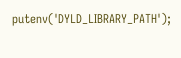putenv('DYLD_LIBRARY_PATH');